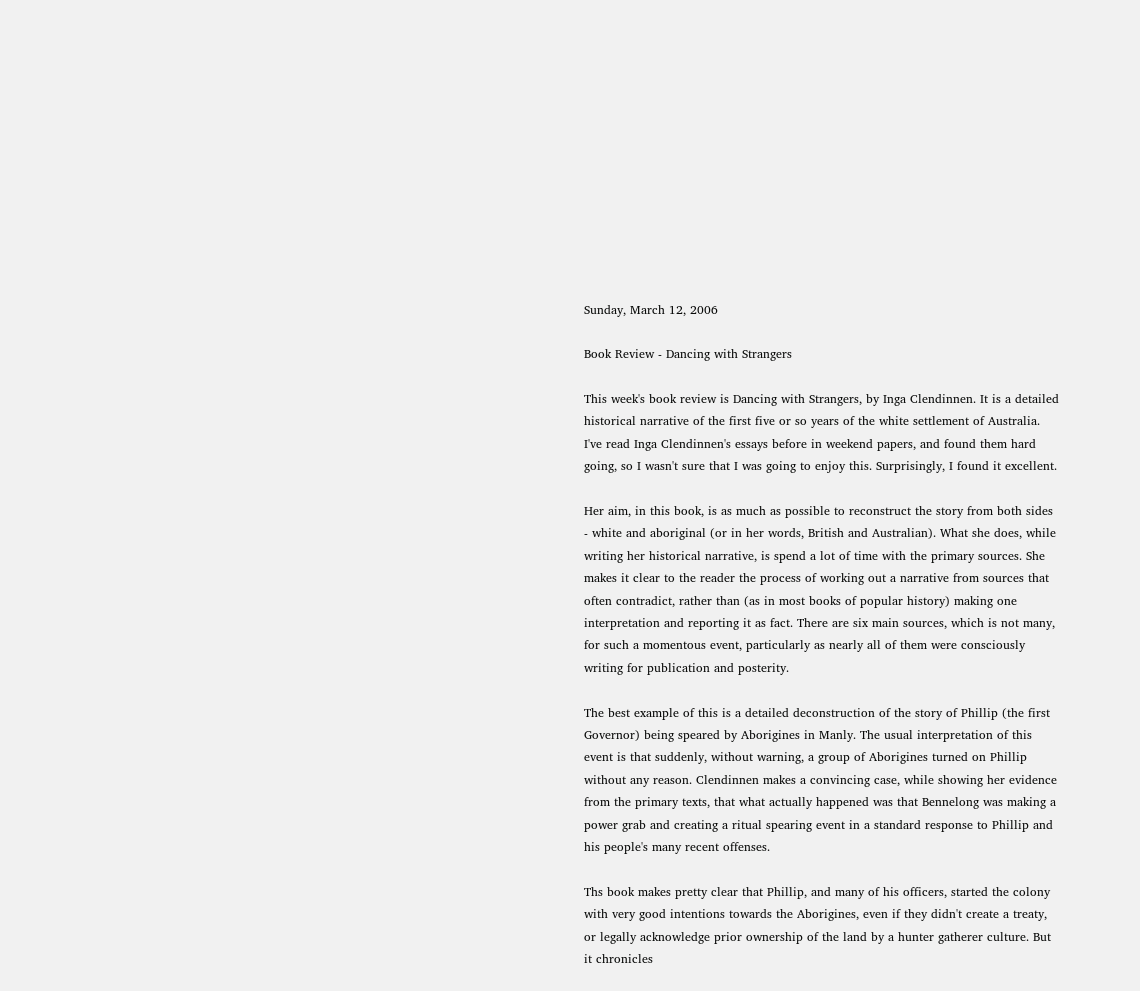Sunday, March 12, 2006

Book Review - Dancing with Strangers

This week's book review is Dancing with Strangers, by Inga Clendinnen. It is a detailed historical narrative of the first five or so years of the white settlement of Australia. I've read Inga Clendinnen's essays before in weekend papers, and found them hard going, so I wasn't sure that I was going to enjoy this. Surprisingly, I found it excellent.

Her aim, in this book, is as much as possible to reconstruct the story from both sides - white and aboriginal (or in her words, British and Australian). What she does, while writing her historical narrative, is spend a lot of time with the primary sources. She makes it clear to the reader the process of working out a narrative from sources that often contradict, rather than (as in most books of popular history) making one interpretation and reporting it as fact. There are six main sources, which is not many, for such a momentous event, particularly as nearly all of them were consciously writing for publication and posterity.

The best example of this is a detailed deconstruction of the story of Phillip (the first Governor) being speared by Aborigines in Manly. The usual interpretation of this event is that suddenly, without warning, a group of Aborigines turned on Phillip without any reason. Clendinnen makes a convincing case, while showing her evidence from the primary texts, that what actually happened was that Bennelong was making a power grab and creating a ritual spearing event in a standard response to Phillip and his people's many recent offenses.

Ths book makes pretty clear that Phillip, and many of his officers, started the colony with very good intentions towards the Aborigines, even if they didn't create a treaty, or legally acknowledge prior ownership of the land by a hunter gatherer culture. But it chronicles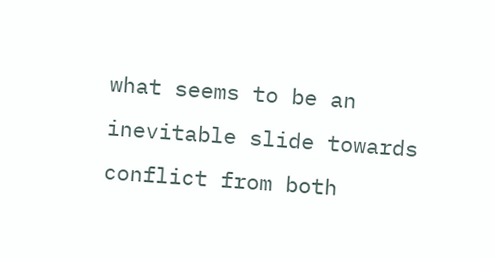what seems to be an inevitable slide towards conflict from both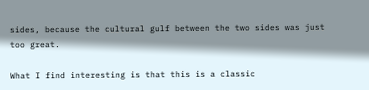sides, because the cultural gulf between the two sides was just too great.

What I find interesting is that this is a classic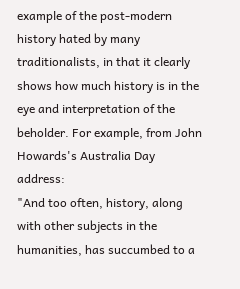example of the post-modern history hated by many traditionalists, in that it clearly shows how much history is in the eye and interpretation of the beholder. For example, from John Howards's Australia Day address:
"And too often, history, along with other subjects in the humanities, has succumbed to a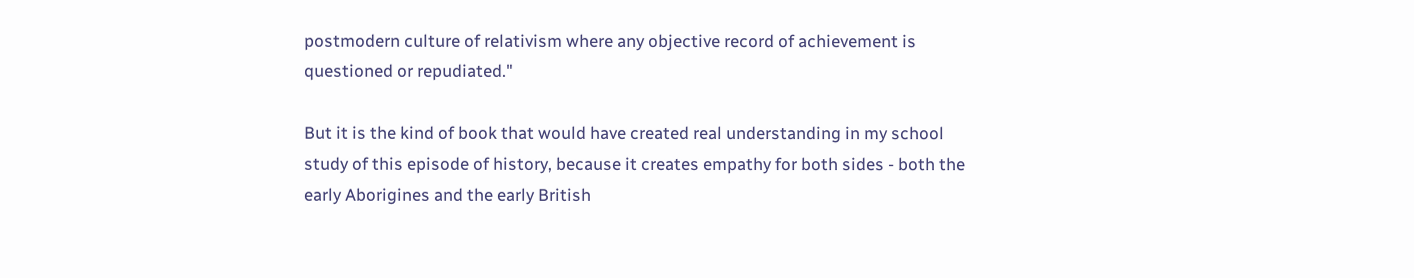postmodern culture of relativism where any objective record of achievement is questioned or repudiated."

But it is the kind of book that would have created real understanding in my school study of this episode of history, because it creates empathy for both sides - both the early Aborigines and the early British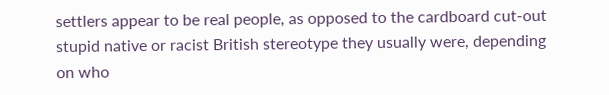settlers appear to be real people, as opposed to the cardboard cut-out stupid native or racist British stereotype they usually were, depending on who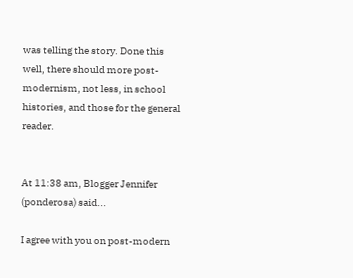was telling the story. Done this well, there should more post-modernism, not less, in school histories, and those for the general reader.


At 11:38 am, Blogger Jennifer (ponderosa) said...

I agree with you on post-modern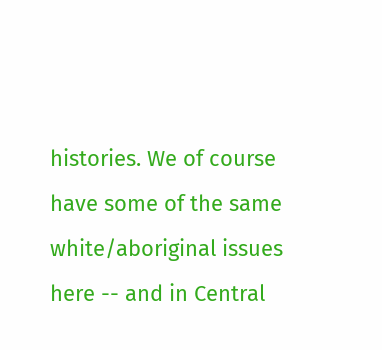histories. We of course have some of the same white/aboriginal issues here -- and in Central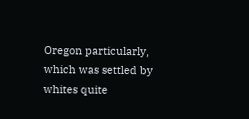Oregon particularly, which was settled by whites quite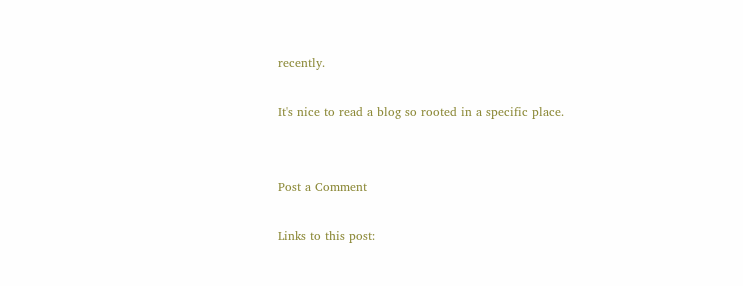recently.

It's nice to read a blog so rooted in a specific place.


Post a Comment

Links to this post: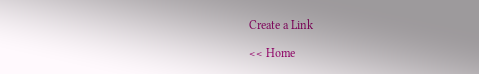Create a Link

<< Home